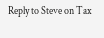Reply to Steve on Tax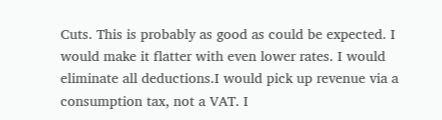Cuts. This is probably as good as could be expected. I would make it flatter with even lower rates. I would eliminate all deductions.I would pick up revenue via a consumption tax, not a VAT. I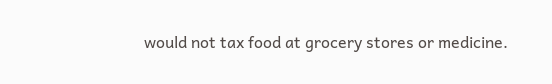would not tax food at grocery stores or medicine.